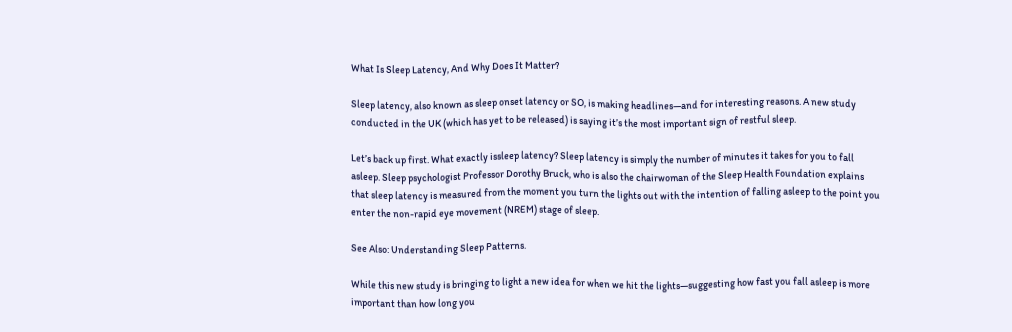What Is Sleep Latency, And Why Does It Matter?

Sleep latency, also known as sleep onset latency or SO, is making headlines—and for interesting reasons. A new study conducted in the UK (which has yet to be released) is saying it’s the most important sign of restful sleep.

Let’s back up first. What exactly issleep latency? Sleep latency is simply the number of minutes it takes for you to fall asleep. Sleep psychologist Professor Dorothy Bruck, who is also the chairwoman of the Sleep Health Foundation explains that sleep latency is measured from the moment you turn the lights out with the intention of falling asleep to the point you enter the non-rapid eye movement (NREM) stage of sleep.

See Also: Understanding Sleep Patterns.

While this new study is bringing to light a new idea for when we hit the lights—suggesting how fast you fall asleep is more important than how long you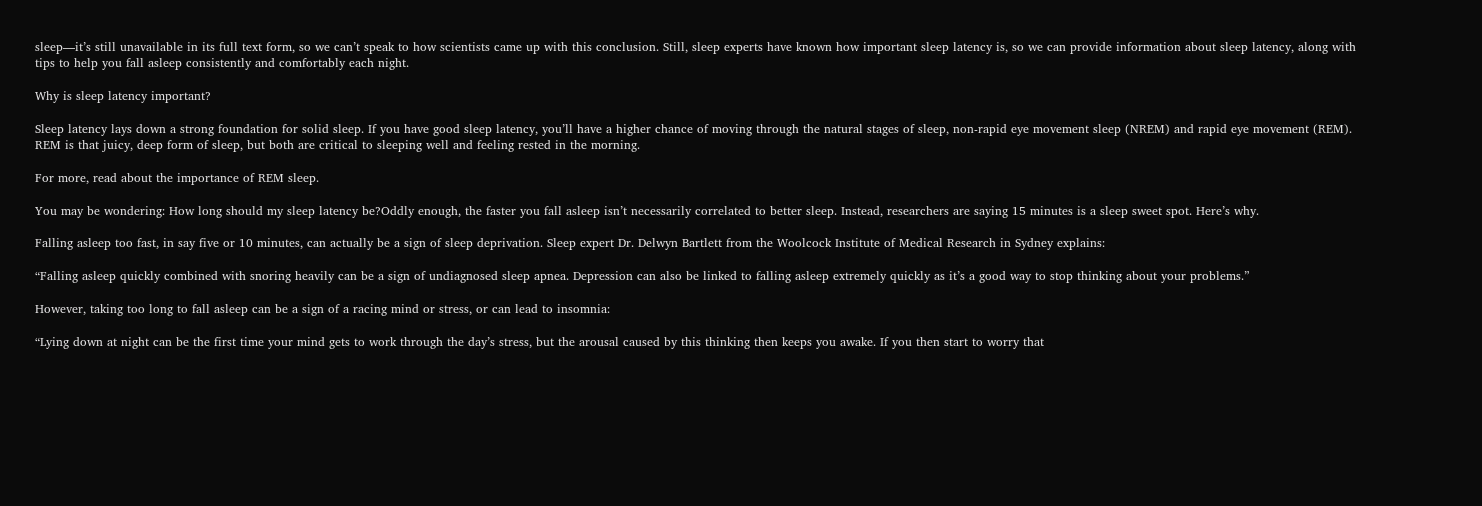sleep—it’s still unavailable in its full text form, so we can’t speak to how scientists came up with this conclusion. Still, sleep experts have known how important sleep latency is, so we can provide information about sleep latency, along with tips to help you fall asleep consistently and comfortably each night.

Why is sleep latency important?

Sleep latency lays down a strong foundation for solid sleep. If you have good sleep latency, you’ll have a higher chance of moving through the natural stages of sleep, non-rapid eye movement sleep (NREM) and rapid eye movement (REM). REM is that juicy, deep form of sleep, but both are critical to sleeping well and feeling rested in the morning.

For more, read about the importance of REM sleep.

You may be wondering: How long should my sleep latency be?Oddly enough, the faster you fall asleep isn’t necessarily correlated to better sleep. Instead, researchers are saying 15 minutes is a sleep sweet spot. Here’s why.

Falling asleep too fast, in say five or 10 minutes, can actually be a sign of sleep deprivation. Sleep expert Dr. Delwyn Bartlett from the Woolcock Institute of Medical Research in Sydney explains:

“Falling asleep quickly combined with snoring heavily can be a sign of undiagnosed sleep apnea. Depression can also be linked to falling asleep extremely quickly as it’s a good way to stop thinking about your problems.”

However, taking too long to fall asleep can be a sign of a racing mind or stress, or can lead to insomnia:

“Lying down at night can be the first time your mind gets to work through the day’s stress, but the arousal caused by this thinking then keeps you awake. If you then start to worry that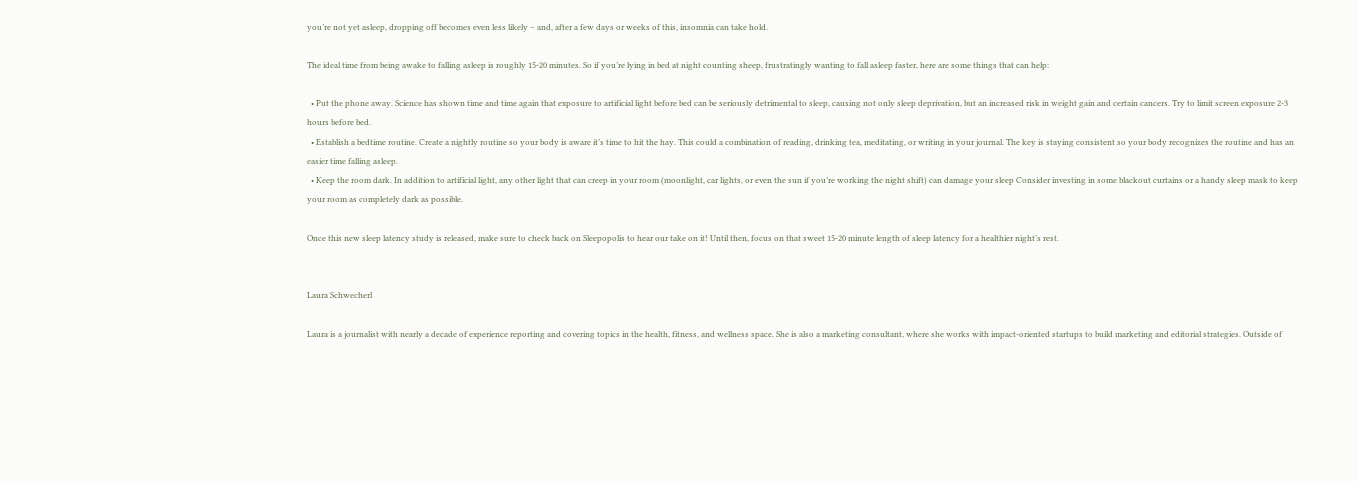you’re not yet asleep, dropping off becomes even less likely – and, after a few days or weeks of this, insomnia can take hold.

The ideal time from being awake to falling asleep is roughly 15-20 minutes. So if you’re lying in bed at night counting sheep, frustratingly wanting to fall asleep faster, here are some things that can help:

  • Put the phone away. Science has shown time and time again that exposure to artificial light before bed can be seriously detrimental to sleep, causing not only sleep deprivation, but an increased risk in weight gain and certain cancers. Try to limit screen exposure 2-3 hours before bed.
  • Establish a bedtime routine. Create a nightly routine so your body is aware it’s time to hit the hay. This could a combination of reading, drinking tea, meditating, or writing in your journal. The key is staying consistent so your body recognizes the routine and has an easier time falling asleep.
  • Keep the room dark. In addition to artificial light, any other light that can creep in your room (moonlight, car lights, or even the sun if you’re working the night shift) can damage your sleep Consider investing in some blackout curtains or a handy sleep mask to keep your room as completely dark as possible.

Once this new sleep latency study is released, make sure to check back on Sleepopolis to hear our take on it! Until then, focus on that sweet 15-20 minute length of sleep latency for a healthier night’s rest.


Laura Schwecherl

Laura is a journalist with nearly a decade of experience reporting and covering topics in the health, fitness, and wellness space. She is also a marketing consultant, where she works with impact-oriented startups to build marketing and editorial strategies. Outside of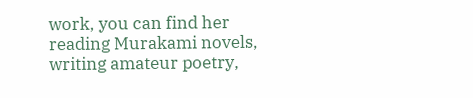work, you can find her reading Murakami novels, writing amateur poetry,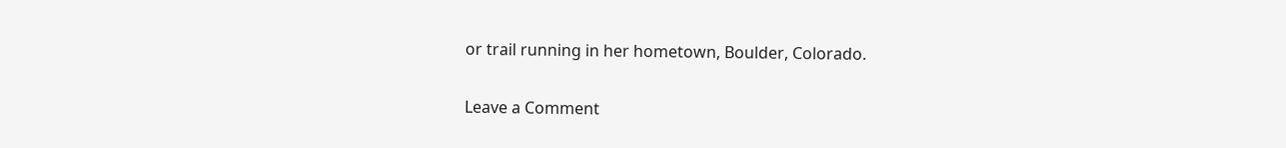or trail running in her hometown, Boulder, Colorado.

Leave a Comment